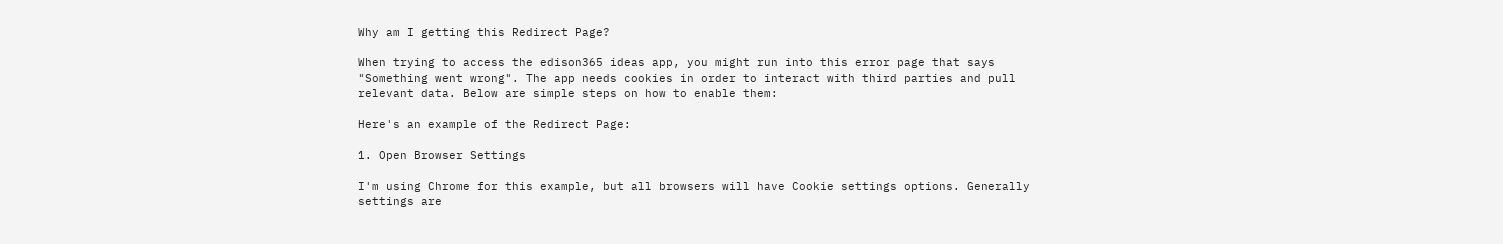Why am I getting this Redirect Page?

When trying to access the edison365 ideas app, you might run into this error page that says "Something went wrong". The app needs cookies in order to interact with third parties and pull relevant data. Below are simple steps on how to enable them:

Here's an example of the Redirect Page:

1. Open Browser Settings

I'm using Chrome for this example, but all browsers will have Cookie settings options. Generally settings are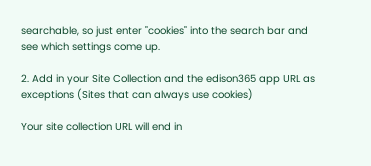searchable, so just enter "cookies" into the search bar and see which settings come up.

2. Add in your Site Collection and the edison365 app URL as exceptions (Sites that can always use cookies)

Your site collection URL will end in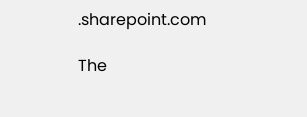.sharepoint.com

The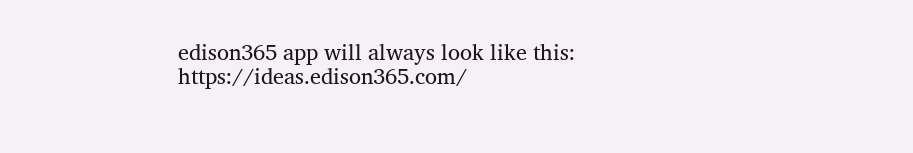edison365 app will always look like this: https://ideas.edison365.com/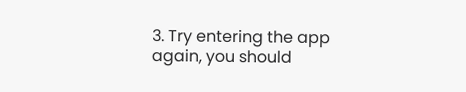3. Try entering the app again, you should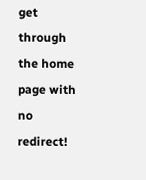get through the home page with no redirect!